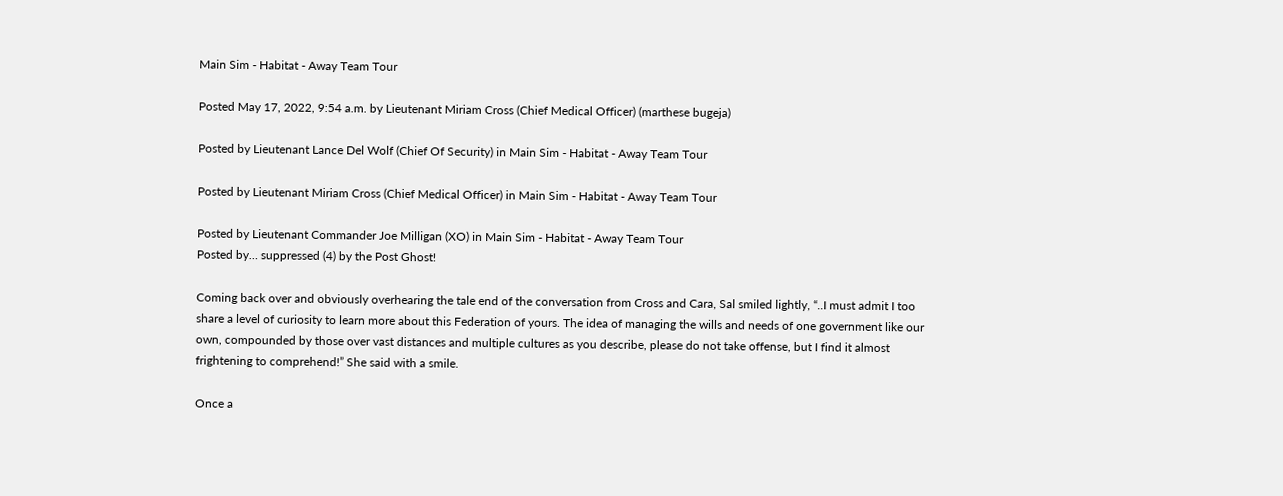Main Sim - Habitat - Away Team Tour

Posted May 17, 2022, 9:54 a.m. by Lieutenant Miriam Cross (Chief Medical Officer) (marthese bugeja)

Posted by Lieutenant Lance Del Wolf (Chief Of Security) in Main Sim - Habitat - Away Team Tour

Posted by Lieutenant Miriam Cross (Chief Medical Officer) in Main Sim - Habitat - Away Team Tour

Posted by Lieutenant Commander Joe Milligan (XO) in Main Sim - Habitat - Away Team Tour
Posted by… suppressed (4) by the Post Ghost!

Coming back over and obviously overhearing the tale end of the conversation from Cross and Cara, Sal smiled lightly, “..I must admit I too share a level of curiosity to learn more about this Federation of yours. The idea of managing the wills and needs of one government like our own, compounded by those over vast distances and multiple cultures as you describe, please do not take offense, but I find it almost frightening to comprehend!” She said with a smile.

Once a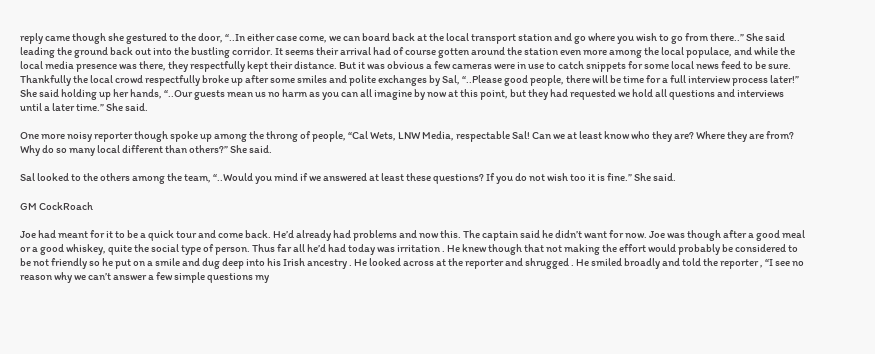reply came though she gestured to the door, “..In either case come, we can board back at the local transport station and go where you wish to go from there..” She said leading the ground back out into the bustling corridor. It seems their arrival had of course gotten around the station even more among the local populace, and while the local media presence was there, they respectfully kept their distance. But it was obvious a few cameras were in use to catch snippets for some local news feed to be sure. Thankfully the local crowd respectfully broke up after some smiles and polite exchanges by Sal, “..Please good people, there will be time for a full interview process later!” She said holding up her hands, “..Our guests mean us no harm as you can all imagine by now at this point, but they had requested we hold all questions and interviews until a later time.” She said.

One more noisy reporter though spoke up among the throng of people, “Cal Wets, LNW Media, respectable Sal! Can we at least know who they are? Where they are from? Why do so many local different than others?” She said.

Sal looked to the others among the team, “..Would you mind if we answered at least these questions? If you do not wish too it is fine.” She said.

GM CockRoach

Joe had meant for it to be a quick tour and come back. He’d already had problems and now this. The captain said he didn’t want for now. Joe was though after a good meal or a good whiskey, quite the social type of person. Thus far all he’d had today was irritation . He knew though that not making the effort would probably be considered to be not friendly so he put on a smile and dug deep into his Irish ancestry . He looked across at the reporter and shrugged . He smiled broadly and told the reporter , “I see no reason why we can’t answer a few simple questions my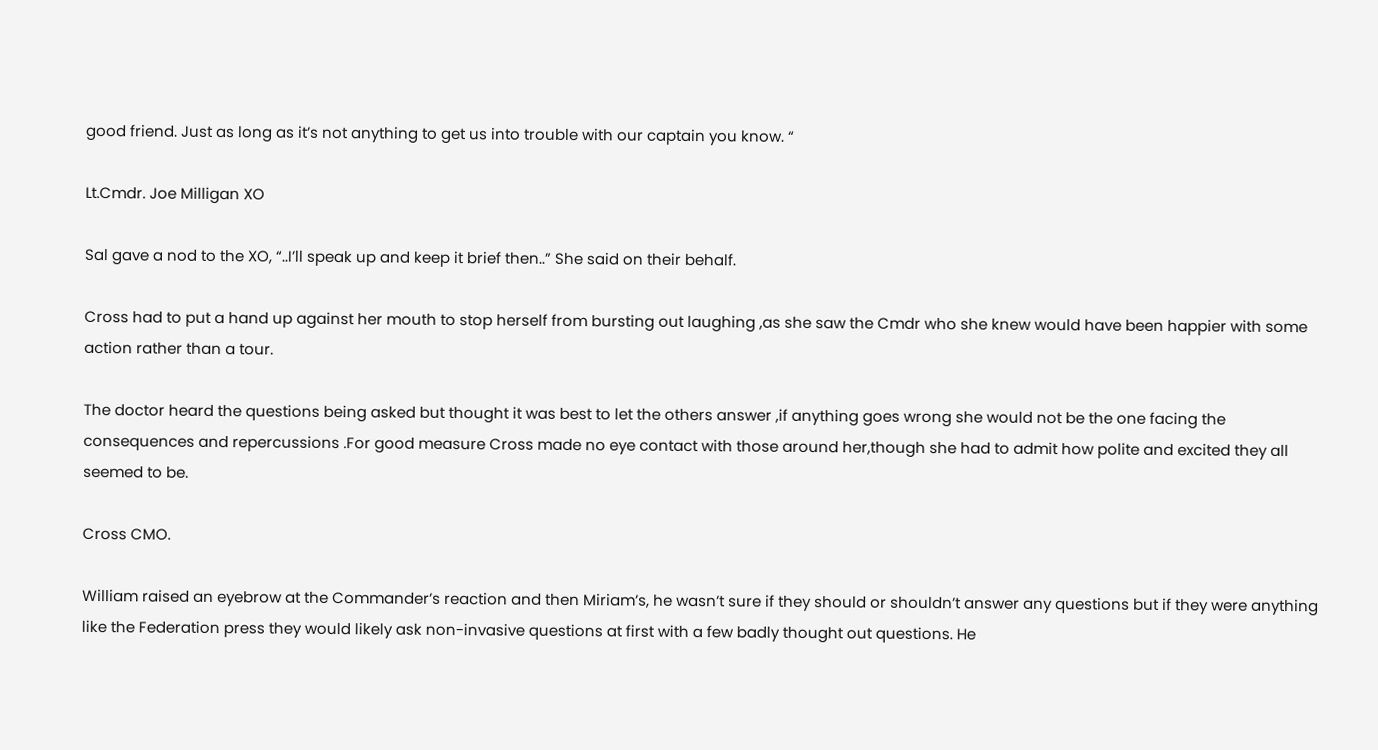good friend. Just as long as it’s not anything to get us into trouble with our captain you know. “

Lt.Cmdr. Joe Milligan XO

Sal gave a nod to the XO, “..I’ll speak up and keep it brief then..” She said on their behalf.

Cross had to put a hand up against her mouth to stop herself from bursting out laughing ,as she saw the Cmdr who she knew would have been happier with some action rather than a tour.

The doctor heard the questions being asked but thought it was best to let the others answer ,if anything goes wrong she would not be the one facing the consequences and repercussions .For good measure Cross made no eye contact with those around her,though she had to admit how polite and excited they all seemed to be.

Cross CMO.

William raised an eyebrow at the Commander’s reaction and then Miriam’s, he wasn’t sure if they should or shouldn’t answer any questions but if they were anything like the Federation press they would likely ask non-invasive questions at first with a few badly thought out questions. He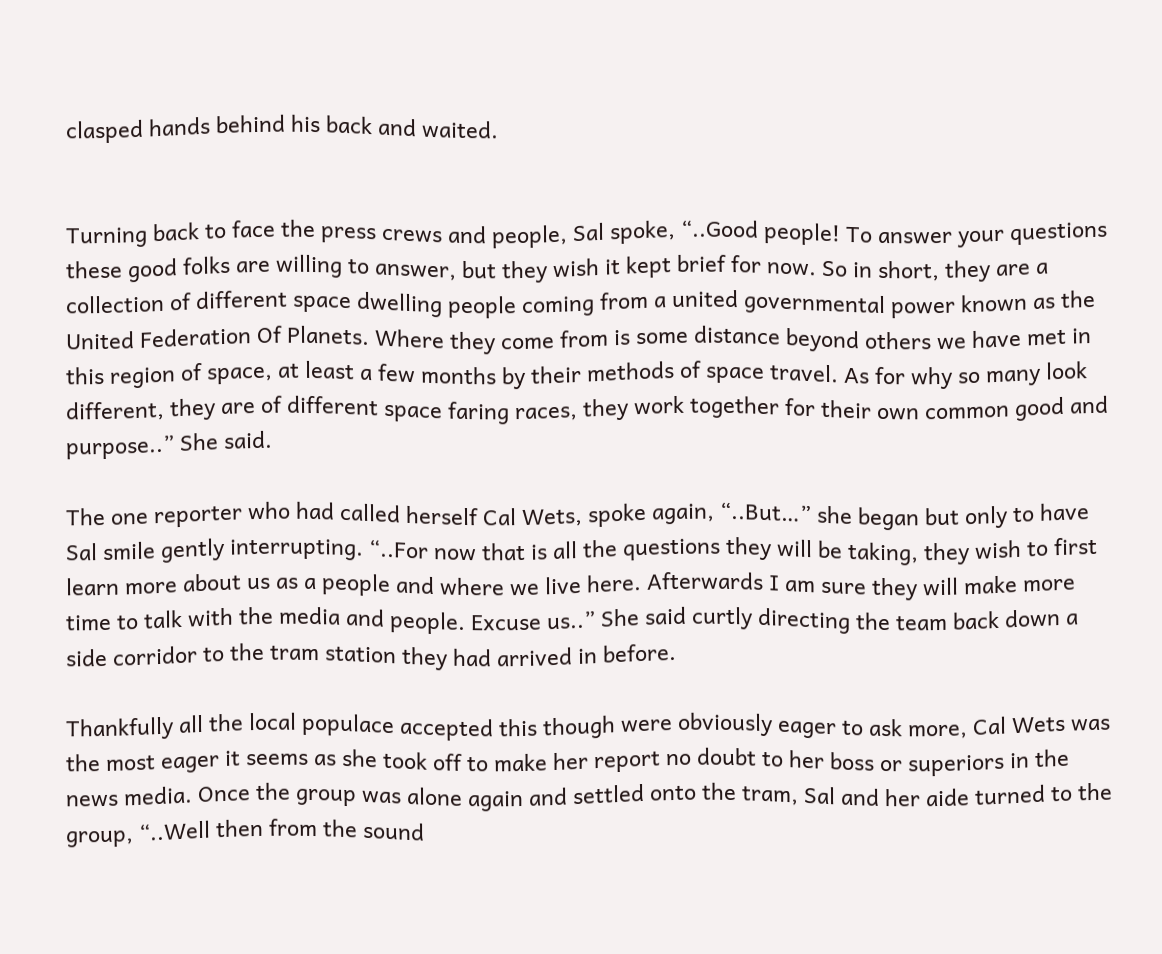clasped hands behind his back and waited.


Turning back to face the press crews and people, Sal spoke, “..Good people! To answer your questions these good folks are willing to answer, but they wish it kept brief for now. So in short, they are a collection of different space dwelling people coming from a united governmental power known as the United Federation Of Planets. Where they come from is some distance beyond others we have met in this region of space, at least a few months by their methods of space travel. As for why so many look different, they are of different space faring races, they work together for their own common good and purpose..” She said.

The one reporter who had called herself Cal Wets, spoke again, “..But…” she began but only to have Sal smile gently interrupting. “..For now that is all the questions they will be taking, they wish to first learn more about us as a people and where we live here. Afterwards I am sure they will make more time to talk with the media and people. Excuse us..” She said curtly directing the team back down a side corridor to the tram station they had arrived in before.

Thankfully all the local populace accepted this though were obviously eager to ask more, Cal Wets was the most eager it seems as she took off to make her report no doubt to her boss or superiors in the news media. Once the group was alone again and settled onto the tram, Sal and her aide turned to the group, “..Well then from the sound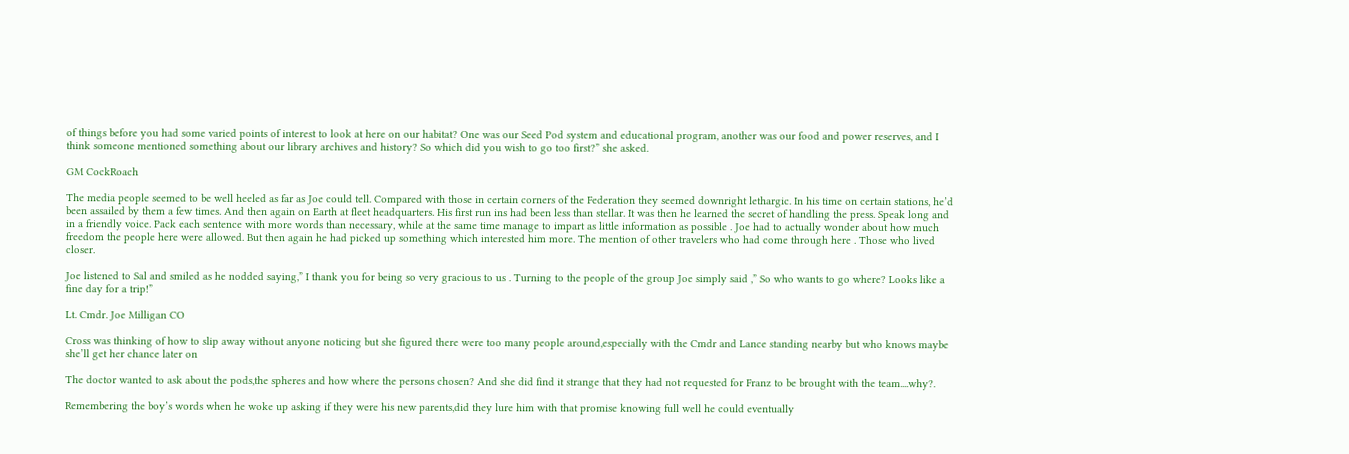of things before you had some varied points of interest to look at here on our habitat? One was our Seed Pod system and educational program, another was our food and power reserves, and I think someone mentioned something about our library archives and history? So which did you wish to go too first?” she asked.

GM CockRoach

The media people seemed to be well heeled as far as Joe could tell. Compared with those in certain corners of the Federation they seemed downright lethargic. In his time on certain stations, he’d been assailed by them a few times. And then again on Earth at fleet headquarters. His first run ins had been less than stellar. It was then he learned the secret of handling the press. Speak long and in a friendly voice. Pack each sentence with more words than necessary, while at the same time manage to impart as little information as possible . Joe had to actually wonder about how much freedom the people here were allowed. But then again he had picked up something which interested him more. The mention of other travelers who had come through here . Those who lived closer.

Joe listened to Sal and smiled as he nodded saying,” I thank you for being so very gracious to us . Turning to the people of the group Joe simply said ,” So who wants to go where? Looks like a fine day for a trip!”

Lt. Cmdr. Joe Milligan CO

Cross was thinking of how to slip away without anyone noticing but she figured there were too many people around,especially with the Cmdr and Lance standing nearby but who knows maybe she’ll get her chance later on

The doctor wanted to ask about the pods,the spheres and how where the persons chosen? And she did find it strange that they had not requested for Franz to be brought with the team....why?.

Remembering the boy’s words when he woke up asking if they were his new parents,did they lure him with that promise knowing full well he could eventually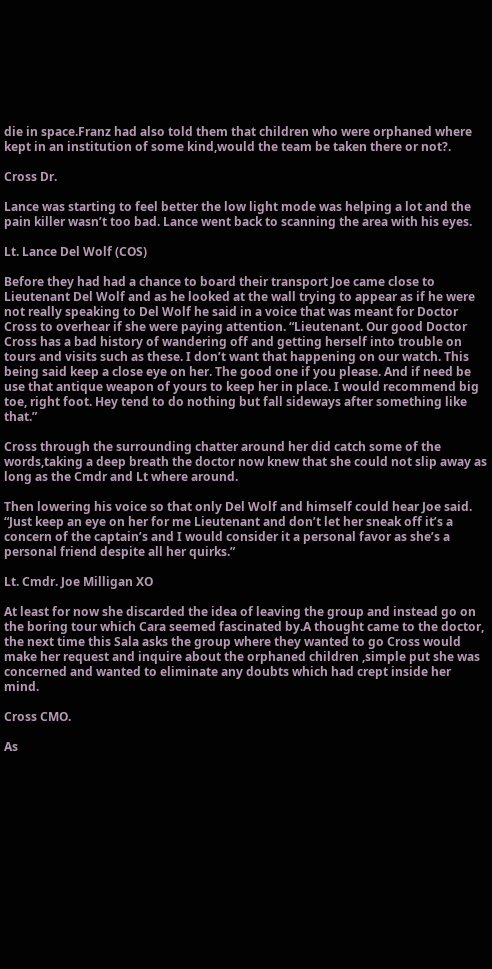die in space.Franz had also told them that children who were orphaned where kept in an institution of some kind,would the team be taken there or not?.

Cross Dr.

Lance was starting to feel better the low light mode was helping a lot and the pain killer wasn’t too bad. Lance went back to scanning the area with his eyes.

Lt. Lance Del Wolf (COS)

Before they had had a chance to board their transport Joe came close to Lieutenant Del Wolf and as he looked at the wall trying to appear as if he were not really speaking to Del Wolf he said in a voice that was meant for Doctor Cross to overhear if she were paying attention. “Lieutenant. Our good Doctor Cross has a bad history of wandering off and getting herself into trouble on tours and visits such as these. I don’t want that happening on our watch. This being said keep a close eye on her. The good one if you please. And if need be use that antique weapon of yours to keep her in place. I would recommend big toe, right foot. Hey tend to do nothing but fall sideways after something like that.”

Cross through the surrounding chatter around her did catch some of the words,taking a deep breath the doctor now knew that she could not slip away as long as the Cmdr and Lt where around.

Then lowering his voice so that only Del Wolf and himself could hear Joe said. “Just keep an eye on her for me Lieutenant and don’t let her sneak off it’s a concern of the captain’s and I would consider it a personal favor as she’s a personal friend despite all her quirks.”

Lt. Cmdr. Joe Milligan XO

At least for now she discarded the idea of leaving the group and instead go on the boring tour which Cara seemed fascinated by.A thought came to the doctor, the next time this Sala asks the group where they wanted to go Cross would make her request and inquire about the orphaned children ,simple put she was concerned and wanted to eliminate any doubts which had crept inside her mind.

Cross CMO.

As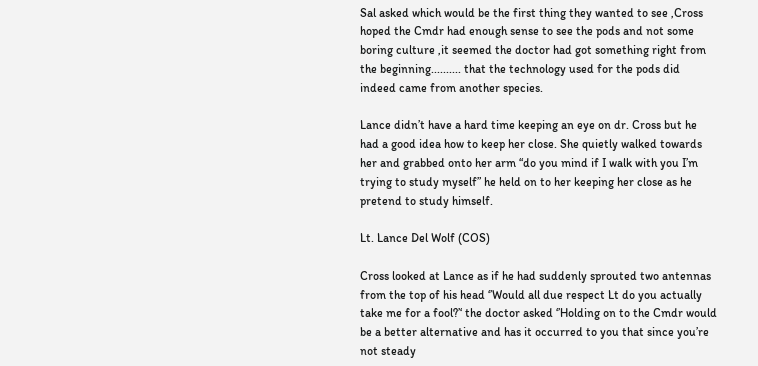Sal asked which would be the first thing they wanted to see ,Cross hoped the Cmdr had enough sense to see the pods and not some boring culture ,it seemed the doctor had got something right from the beginning.......... that the technology used for the pods did indeed came from another species.

Lance didn’t have a hard time keeping an eye on dr. Cross but he had a good idea how to keep her close. She quietly walked towards her and grabbed onto her arm “do you mind if I walk with you I’m trying to study myself” he held on to her keeping her close as he pretend to study himself.

Lt. Lance Del Wolf (COS)

Cross looked at Lance as if he had suddenly sprouted two antennas from the top of his head ‘’Would all due respect Lt do you actually take me for a fool?’‘ the doctor asked ‘’Holding on to the Cmdr would be a better alternative and has it occurred to you that since you’re not steady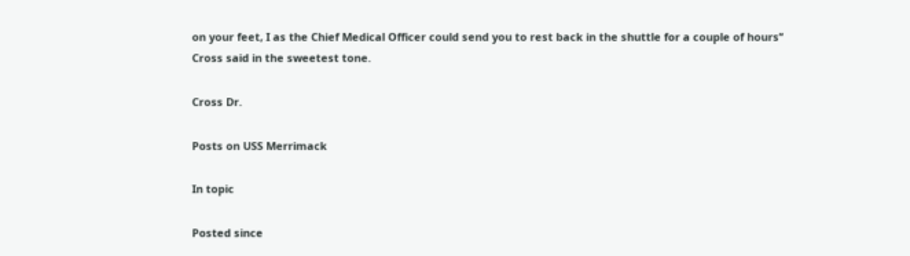on your feet, I as the Chief Medical Officer could send you to rest back in the shuttle for a couple of hours’‘ Cross said in the sweetest tone.

Cross Dr.

Posts on USS Merrimack

In topic

Posted since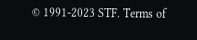© 1991-2023 STF. Terms of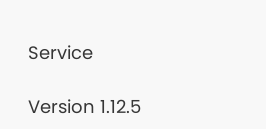Service

Version 1.12.5